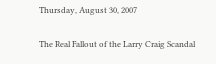Thursday, August 30, 2007

The Real Fallout of the Larry Craig Scandal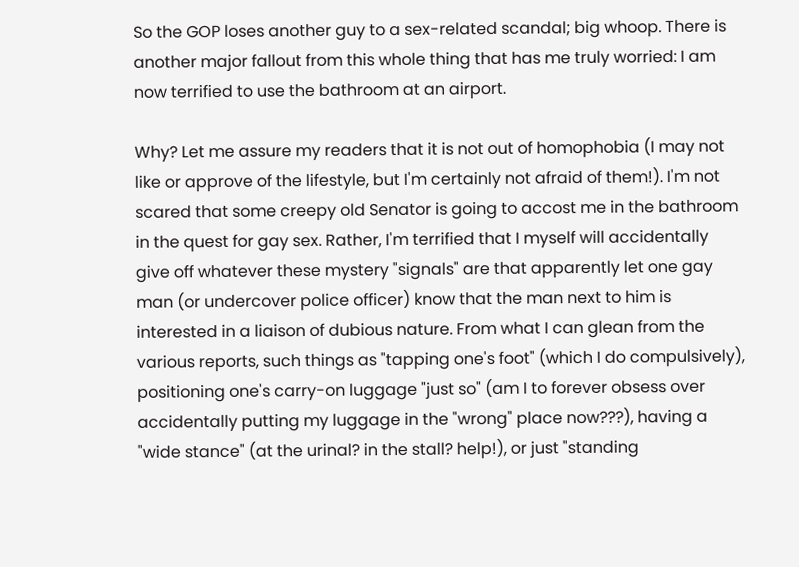So the GOP loses another guy to a sex-related scandal; big whoop. There is another major fallout from this whole thing that has me truly worried: I am now terrified to use the bathroom at an airport.

Why? Let me assure my readers that it is not out of homophobia (I may not like or approve of the lifestyle, but I'm certainly not afraid of them!). I'm not scared that some creepy old Senator is going to accost me in the bathroom in the quest for gay sex. Rather, I'm terrified that I myself will accidentally give off whatever these mystery "signals" are that apparently let one gay man (or undercover police officer) know that the man next to him is interested in a liaison of dubious nature. From what I can glean from the various reports, such things as "tapping one's foot" (which I do compulsively), positioning one's carry-on luggage "just so" (am I to forever obsess over accidentally putting my luggage in the "wrong" place now???), having a "wide stance" (at the urinal? in the stall? help!), or just "standing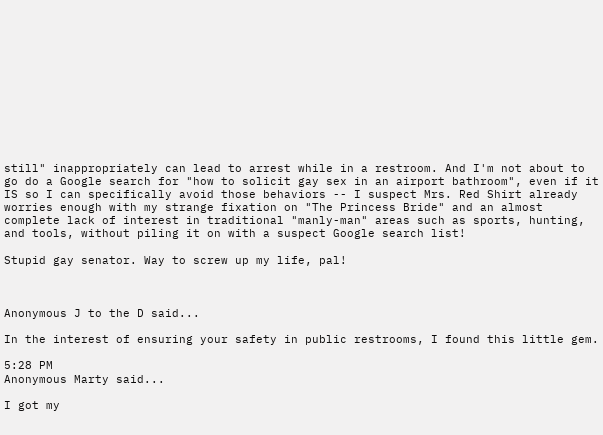still" inappropriately can lead to arrest while in a restroom. And I'm not about to go do a Google search for "how to solicit gay sex in an airport bathroom", even if it IS so I can specifically avoid those behaviors -- I suspect Mrs. Red Shirt already worries enough with my strange fixation on "The Princess Bride" and an almost complete lack of interest in traditional "manly-man" areas such as sports, hunting, and tools, without piling it on with a suspect Google search list!

Stupid gay senator. Way to screw up my life, pal!



Anonymous J to the D said...

In the interest of ensuring your safety in public restrooms, I found this little gem.

5:28 PM
Anonymous Marty said...

I got my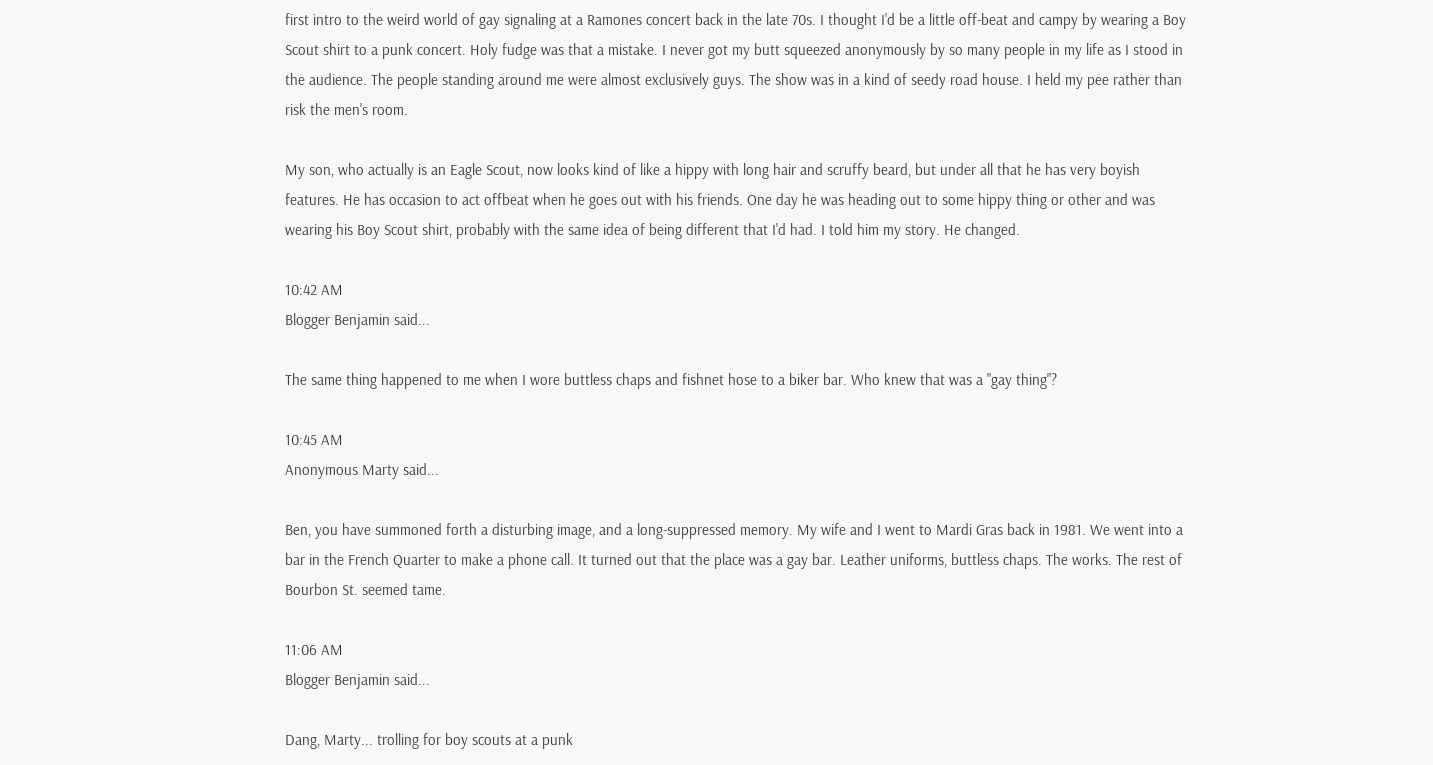first intro to the weird world of gay signaling at a Ramones concert back in the late 70s. I thought I'd be a little off-beat and campy by wearing a Boy Scout shirt to a punk concert. Holy fudge was that a mistake. I never got my butt squeezed anonymously by so many people in my life as I stood in the audience. The people standing around me were almost exclusively guys. The show was in a kind of seedy road house. I held my pee rather than risk the men's room.

My son, who actually is an Eagle Scout, now looks kind of like a hippy with long hair and scruffy beard, but under all that he has very boyish features. He has occasion to act offbeat when he goes out with his friends. One day he was heading out to some hippy thing or other and was wearing his Boy Scout shirt, probably with the same idea of being different that I'd had. I told him my story. He changed.

10:42 AM
Blogger Benjamin said...

The same thing happened to me when I wore buttless chaps and fishnet hose to a biker bar. Who knew that was a "gay thing"?

10:45 AM
Anonymous Marty said...

Ben, you have summoned forth a disturbing image, and a long-suppressed memory. My wife and I went to Mardi Gras back in 1981. We went into a bar in the French Quarter to make a phone call. It turned out that the place was a gay bar. Leather uniforms, buttless chaps. The works. The rest of Bourbon St. seemed tame.

11:06 AM
Blogger Benjamin said...

Dang, Marty... trolling for boy scouts at a punk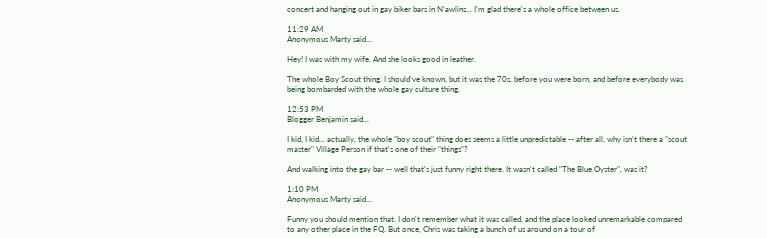concert and hanging out in gay biker bars in N'awlins... I'm glad there's a whole office between us.

11:29 AM
Anonymous Marty said...

Hey! I was with my wife. And she looks good in leather.

The whole Boy Scout thing. I should've known, but it was the 70s, before you were born, and before everybody was being bombarded with the whole gay culture thing.

12:53 PM
Blogger Benjamin said...

I kid, I kid... actually, the whole "boy scout" thing does seems a little unpredictable -- after all, why isn't there a "scout master" Village Person if that's one of their "things"?

And walking into the gay bar -- well that's just funny right there. It wasn't called "The Blue Oyster", was it?

1:10 PM
Anonymous Marty said...

Funny you should mention that. I don't remember what it was called, and the place looked unremarkable compared to any other place in the FQ. But once, Chris was taking a bunch of us around on a tour of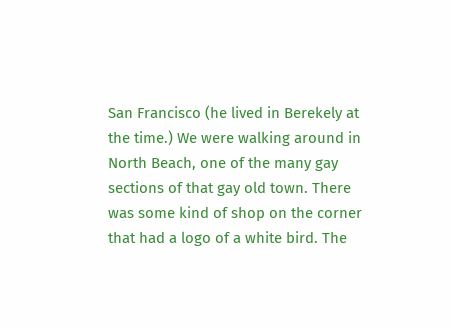San Francisco (he lived in Berekely at the time.) We were walking around in North Beach, one of the many gay sections of that gay old town. There was some kind of shop on the corner that had a logo of a white bird. The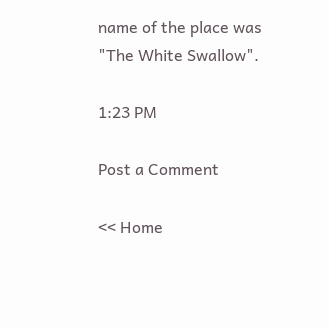name of the place was "The White Swallow".

1:23 PM

Post a Comment

<< Home